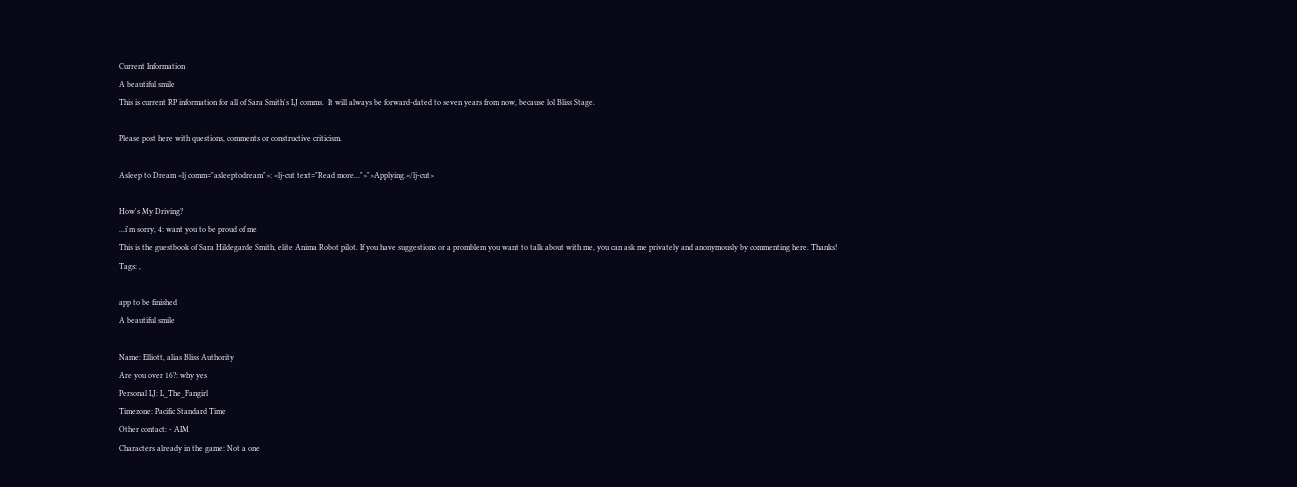Current Information
A beautiful smile
This is current RP information for all of Sara Smith's LJ comms.  It will always be forward-dated to seven years from now, because lol Bliss Stage.

Please post here with questions, comments or constructive criticism.

Asleep to Dream <lj comm="asleeptodream">: <lj-cut text="Read more...">">Applying.</lj-cut>

How's My Driving?
...i'm sorry, 4: want you to be proud of me
This is the guestbook of Sara Hildegarde Smith, elite Anima Robot pilot. If you have suggestions or a promblem you want to talk about with me, you can ask me privately and anonymously by commenting here. Thanks!
Tags: ,

app to be finished
A beautiful smile

Name: Elliott, alias Bliss Authority
Are you over 16?: why yes
Personal LJ: L_The_Fangirl
Timezone: Pacific Standard Time
Other contact: - AIM
Characters already in the game: Not a one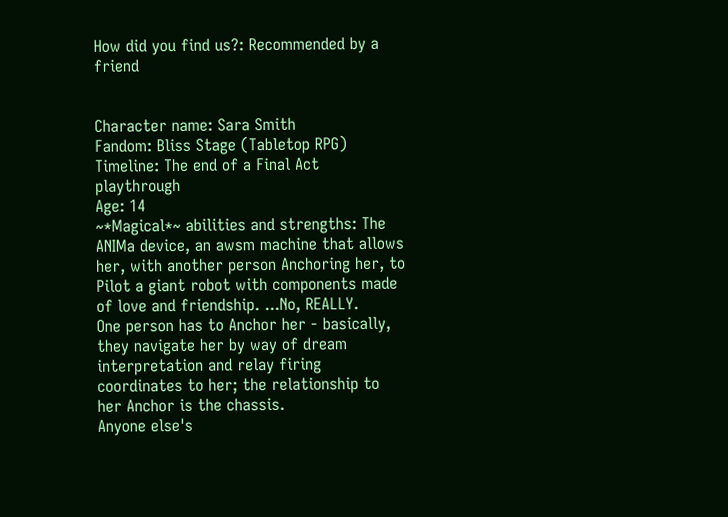How did you find us?: Recommended by a friend


Character name: Sara Smith
Fandom: Bliss Stage (Tabletop RPG)
Timeline: The end of a Final Act playthrough
Age: 14
~*Magical*~ abilities and strengths: The ANIMa device, an awsm machine that allows her, with another person Anchoring her, to Pilot a giant robot with components made of love and friendship. ...No, REALLY.
One person has to Anchor her - basically, they navigate her by way of dream interpretation and relay firing coordinates to her; the relationship to her Anchor is the chassis.
Anyone else's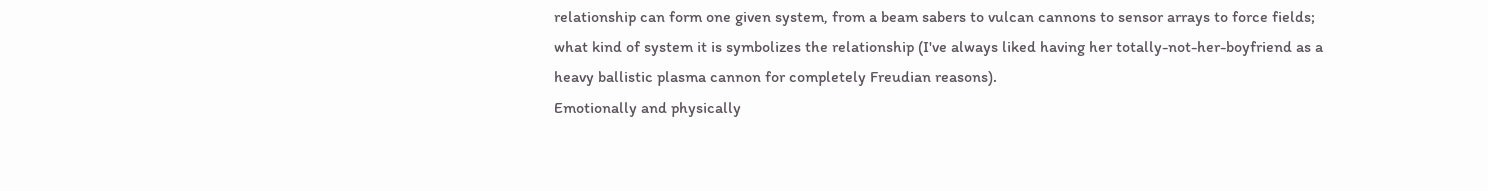relationship can form one given system, from a beam sabers to vulcan cannons to sensor arrays to force fields; what kind of system it is symbolizes the relationship (I've always liked having her totally-not-her-boyfriend as a heavy ballistic plasma cannon for completely Freudian reasons).
Emotionally and physically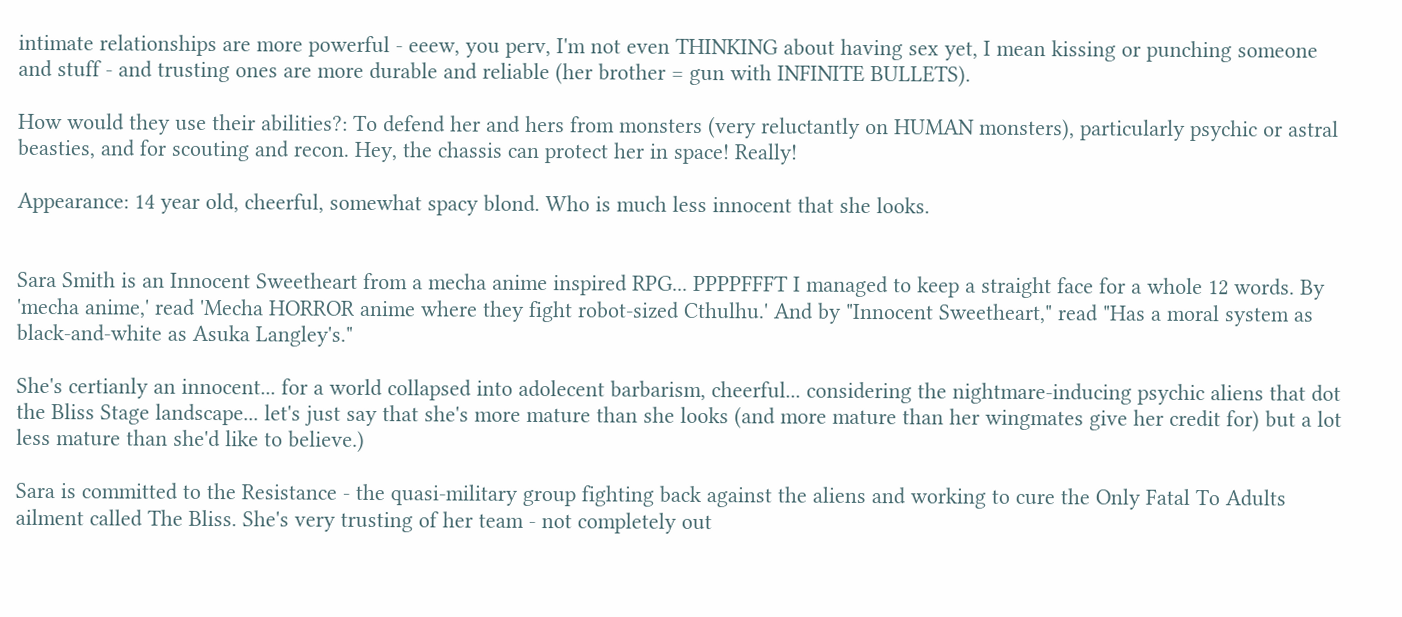intimate relationships are more powerful - eeew, you perv, I'm not even THINKING about having sex yet, I mean kissing or punching someone and stuff - and trusting ones are more durable and reliable (her brother = gun with INFINITE BULLETS).

How would they use their abilities?: To defend her and hers from monsters (very reluctantly on HUMAN monsters), particularly psychic or astral beasties, and for scouting and recon. Hey, the chassis can protect her in space! Really!

Appearance: 14 year old, cheerful, somewhat spacy blond. Who is much less innocent that she looks.


Sara Smith is an Innocent Sweetheart from a mecha anime inspired RPG... PPPPFFFT I managed to keep a straight face for a whole 12 words. By 'mecha anime,' read 'Mecha HORROR anime where they fight robot-sized Cthulhu.' And by "Innocent Sweetheart," read "Has a moral system as black-and-white as Asuka Langley's."

She's certianly an innocent... for a world collapsed into adolecent barbarism, cheerful... considering the nightmare-inducing psychic aliens that dot the Bliss Stage landscape... let's just say that she's more mature than she looks (and more mature than her wingmates give her credit for) but a lot less mature than she'd like to believe.)

Sara is committed to the Resistance - the quasi-military group fighting back against the aliens and working to cure the Only Fatal To Adults ailment called The Bliss. She's very trusting of her team - not completely out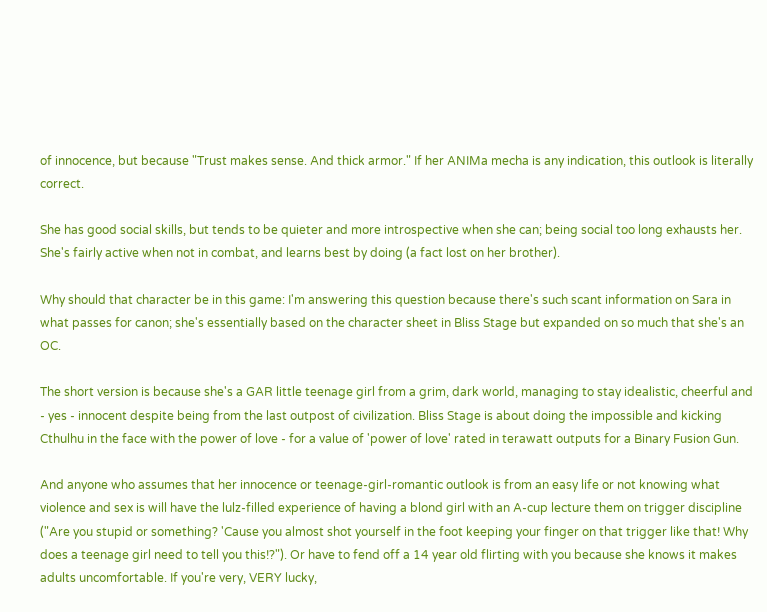of innocence, but because "Trust makes sense. And thick armor." If her ANIMa mecha is any indication, this outlook is literally correct.

She has good social skills, but tends to be quieter and more introspective when she can; being social too long exhausts her. She's fairly active when not in combat, and learns best by doing (a fact lost on her brother).

Why should that character be in this game: I'm answering this question because there's such scant information on Sara in what passes for canon; she's essentially based on the character sheet in Bliss Stage but expanded on so much that she's an OC.

The short version is because she's a GAR little teenage girl from a grim, dark world, managing to stay idealistic, cheerful and - yes - innocent despite being from the last outpost of civilization. Bliss Stage is about doing the impossible and kicking Cthulhu in the face with the power of love - for a value of 'power of love' rated in terawatt outputs for a Binary Fusion Gun.

And anyone who assumes that her innocence or teenage-girl-romantic outlook is from an easy life or not knowing what violence and sex is will have the lulz-filled experience of having a blond girl with an A-cup lecture them on trigger discipline ("Are you stupid or something? 'Cause you almost shot yourself in the foot keeping your finger on that trigger like that! Why does a teenage girl need to tell you this!?"). Or have to fend off a 14 year old flirting with you because she knows it makes adults uncomfortable. If you're very, VERY lucky,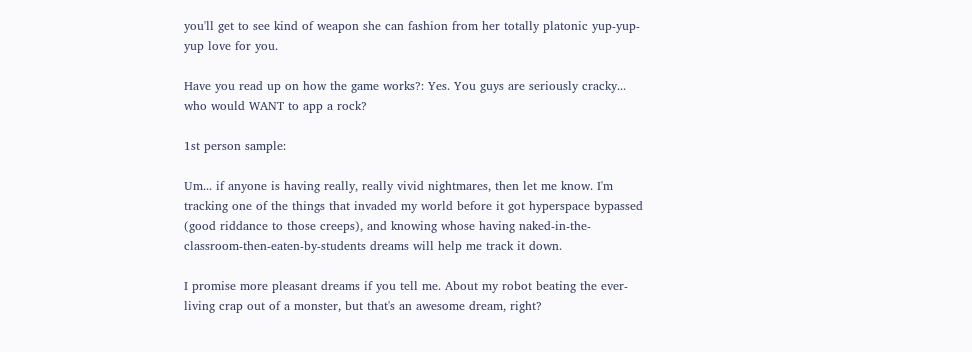you'll get to see kind of weapon she can fashion from her totally platonic yup-yup-yup love for you.

Have you read up on how the game works?: Yes. You guys are seriously cracky... who would WANT to app a rock?

1st person sample:

Um... if anyone is having really, really vivid nightmares, then let me know. I'm tracking one of the things that invaded my world before it got hyperspace bypassed (good riddance to those creeps), and knowing whose having naked-in-the-classroom-then-eaten-by-students dreams will help me track it down.

I promise more pleasant dreams if you tell me. About my robot beating the ever-living crap out of a monster, but that's an awesome dream, right?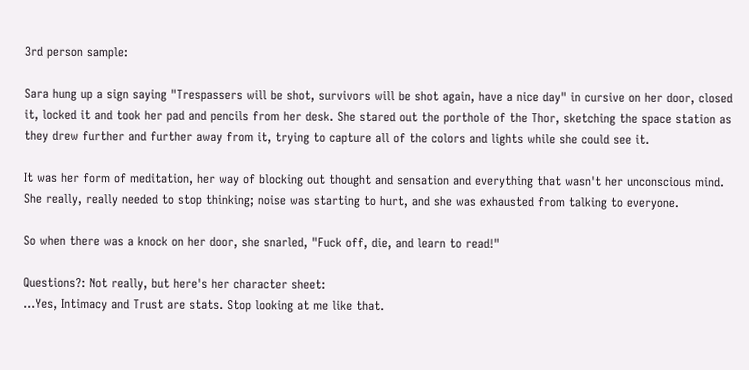3rd person sample:

Sara hung up a sign saying "Trespassers will be shot, survivors will be shot again, have a nice day" in cursive on her door, closed it, locked it and took her pad and pencils from her desk. She stared out the porthole of the Thor, sketching the space station as they drew further and further away from it, trying to capture all of the colors and lights while she could see it.

It was her form of meditation, her way of blocking out thought and sensation and everything that wasn't her unconscious mind. She really, really needed to stop thinking; noise was starting to hurt, and she was exhausted from talking to everyone.

So when there was a knock on her door, she snarled, "Fuck off, die, and learn to read!"

Questions?: Not really, but here's her character sheet:
...Yes, Intimacy and Trust are stats. Stop looking at me like that.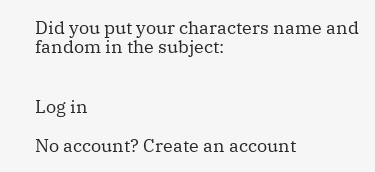Did you put your characters name and fandom in the subject:


Log in

No account? Create an account